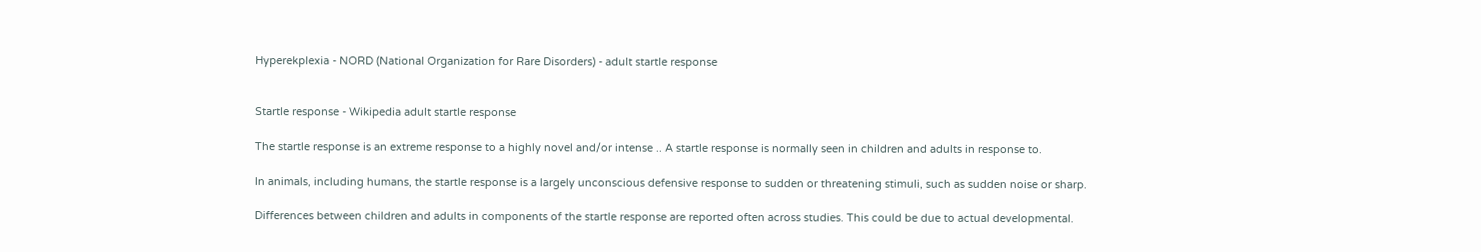Hyperekplexia - NORD (National Organization for Rare Disorders) - adult startle response


Startle response - Wikipedia adult startle response

The startle response is an extreme response to a highly novel and/or intense .. A startle response is normally seen in children and adults in response to.

In animals, including humans, the startle response is a largely unconscious defensive response to sudden or threatening stimuli, such as sudden noise or sharp.

Differences between children and adults in components of the startle response are reported often across studies. This could be due to actual developmental.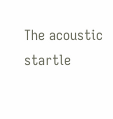The acoustic startle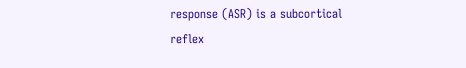response (ASR) is a subcortical reflex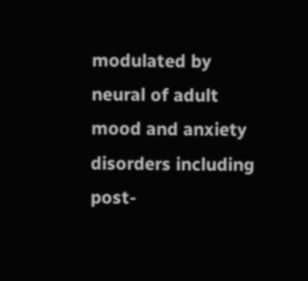modulated by neural of adult mood and anxiety disorders including post-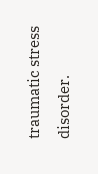traumatic stress disorder.